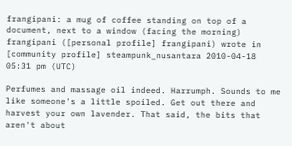frangipani: a mug of coffee standing on top of a document, next to a window (facing the morning)
frangipani ([personal profile] frangipani) wrote in [community profile] steampunk_nusantara 2010-04-18 05:31 pm (UTC)

Perfumes and massage oil indeed. Harrumph. Sounds to me like someone's a little spoiled. Get out there and harvest your own lavender. That said, the bits that aren't about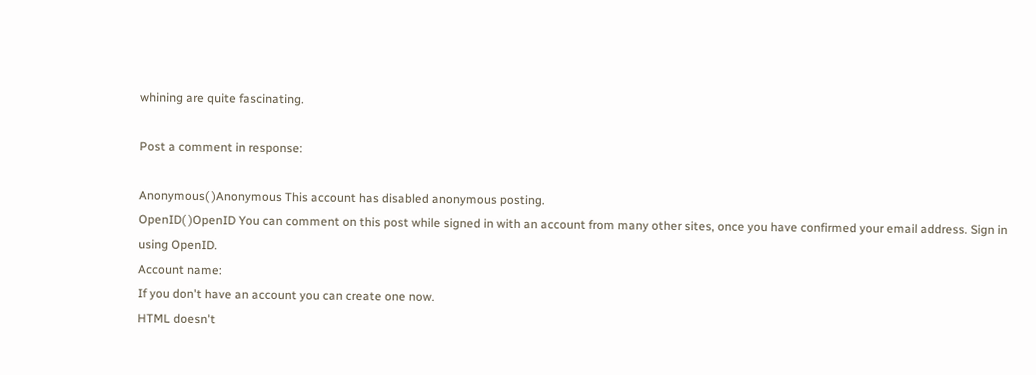whining are quite fascinating.

Post a comment in response:

Anonymous( )Anonymous This account has disabled anonymous posting.
OpenID( )OpenID You can comment on this post while signed in with an account from many other sites, once you have confirmed your email address. Sign in using OpenID.
Account name:
If you don't have an account you can create one now.
HTML doesn't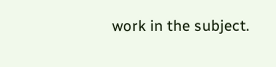work in the subject.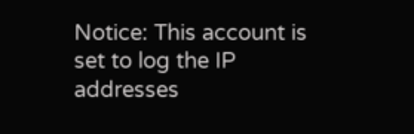Notice: This account is set to log the IP addresses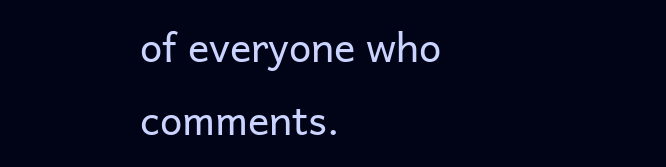of everyone who comments.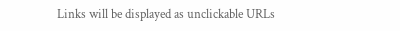Links will be displayed as unclickable URLs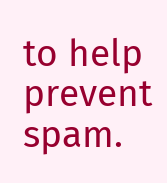to help prevent spam.